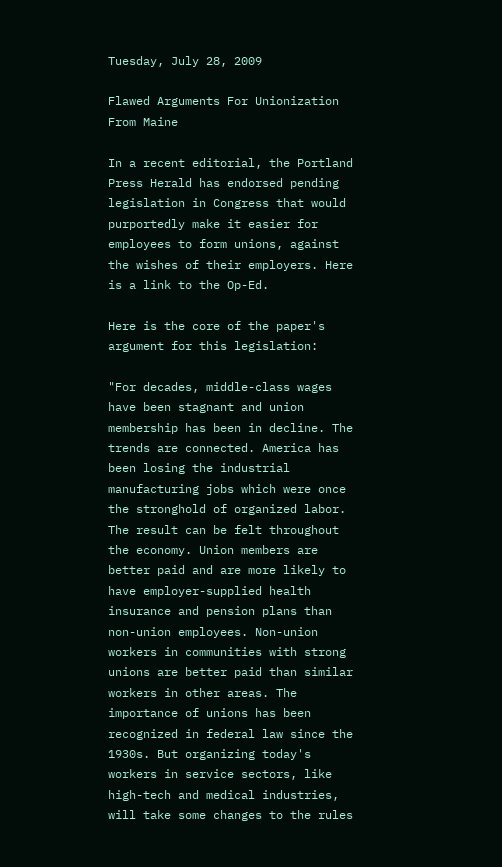Tuesday, July 28, 2009

Flawed Arguments For Unionization From Maine

In a recent editorial, the Portland Press Herald has endorsed pending legislation in Congress that would purportedly make it easier for employees to form unions, against the wishes of their employers. Here is a link to the Op-Ed.

Here is the core of the paper's argument for this legislation:

"For decades, middle-class wages have been stagnant and union membership has been in decline. The trends are connected. America has been losing the industrial manufacturing jobs which were once the stronghold of organized labor. The result can be felt throughout the economy. Union members are better paid and are more likely to have employer-supplied health insurance and pension plans than non-union employees. Non-union workers in communities with strong unions are better paid than similar workers in other areas. The importance of unions has been recognized in federal law since the 1930s. But organizing today's workers in service sectors, like high-tech and medical industries, will take some changes to the rules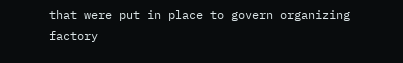that were put in place to govern organizing factory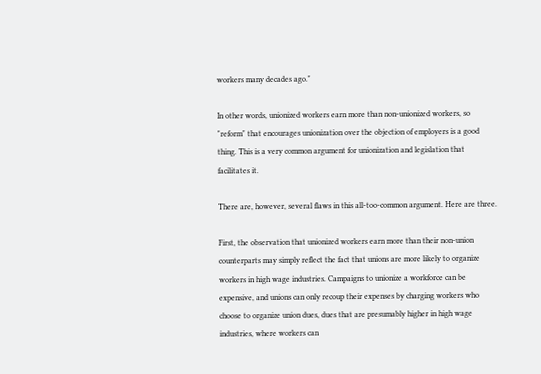workers many decades ago."

In other words, unionized workers earn more than non-unionized workers, so "reform" that encourages unionization over the objection of employers is a good thing. This is a very common argument for unionization and legislation that facilitates it.

There are, however, several flaws in this all-too-common argument. Here are three.

First, the observation that unionized workers earn more than their non-union counterparts may simply reflect the fact that unions are more likely to organize workers in high wage industries. Campaigns to unionize a workforce can be expensive, and unions can only recoup their expenses by charging workers who choose to organize union dues, dues that are presumably higher in high wage industries, where workers can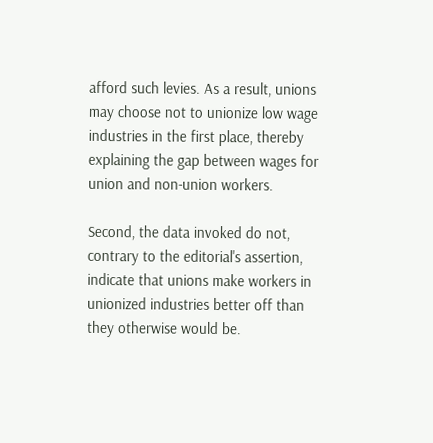afford such levies. As a result, unions may choose not to unionize low wage industries in the first place, thereby explaining the gap between wages for union and non-union workers.

Second, the data invoked do not, contrary to the editorial's assertion, indicate that unions make workers in unionized industries better off than they otherwise would be.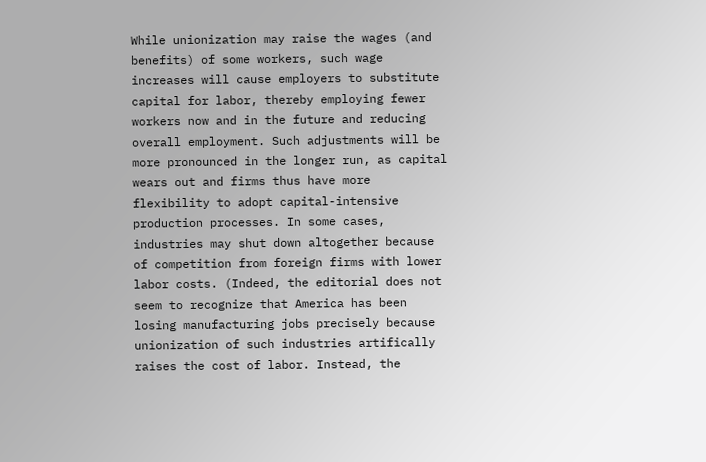While unionization may raise the wages (and benefits) of some workers, such wage increases will cause employers to substitute capital for labor, thereby employing fewer workers now and in the future and reducing overall employment. Such adjustments will be more pronounced in the longer run, as capital wears out and firms thus have more flexibility to adopt capital-intensive production processes. In some cases, industries may shut down altogether because of competition from foreign firms with lower labor costs. (Indeed, the editorial does not seem to recognize that America has been losing manufacturing jobs precisely because unionization of such industries artifically raises the cost of labor. Instead, the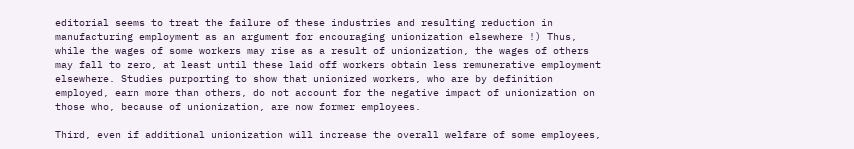editorial seems to treat the failure of these industries and resulting reduction in manufacturing employment as an argument for encouraging unionization elsewhere !) Thus, while the wages of some workers may rise as a result of unionization, the wages of others may fall to zero, at least until these laid off workers obtain less remunerative employment elsewhere. Studies purporting to show that unionized workers, who are by definition employed, earn more than others, do not account for the negative impact of unionization on those who, because of unionization, are now former employees.

Third, even if additional unionization will increase the overall welfare of some employees,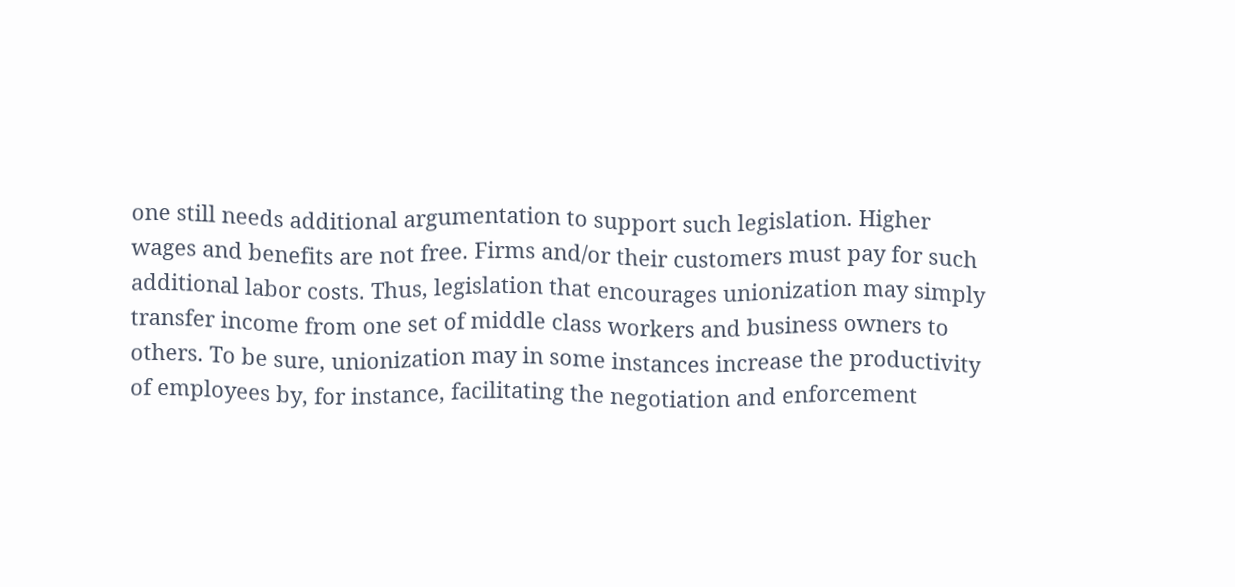one still needs additional argumentation to support such legislation. Higher wages and benefits are not free. Firms and/or their customers must pay for such additional labor costs. Thus, legislation that encourages unionization may simply transfer income from one set of middle class workers and business owners to others. To be sure, unionization may in some instances increase the productivity of employees by, for instance, facilitating the negotiation and enforcement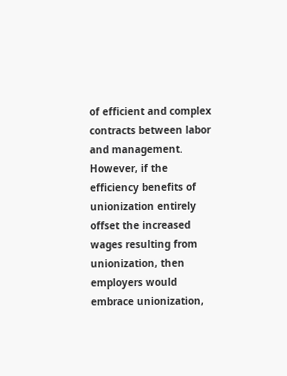of efficient and complex contracts between labor and management. However, if the efficiency benefits of unionization entirely offset the increased wages resulting from unionization, then employers would embrace unionization,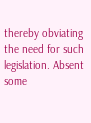thereby obviating the need for such legislation. Absent some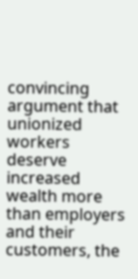convincing argument that unionized workers deserve increased wealth more than employers and their customers, the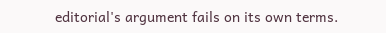editorial's argument fails on its own terms.